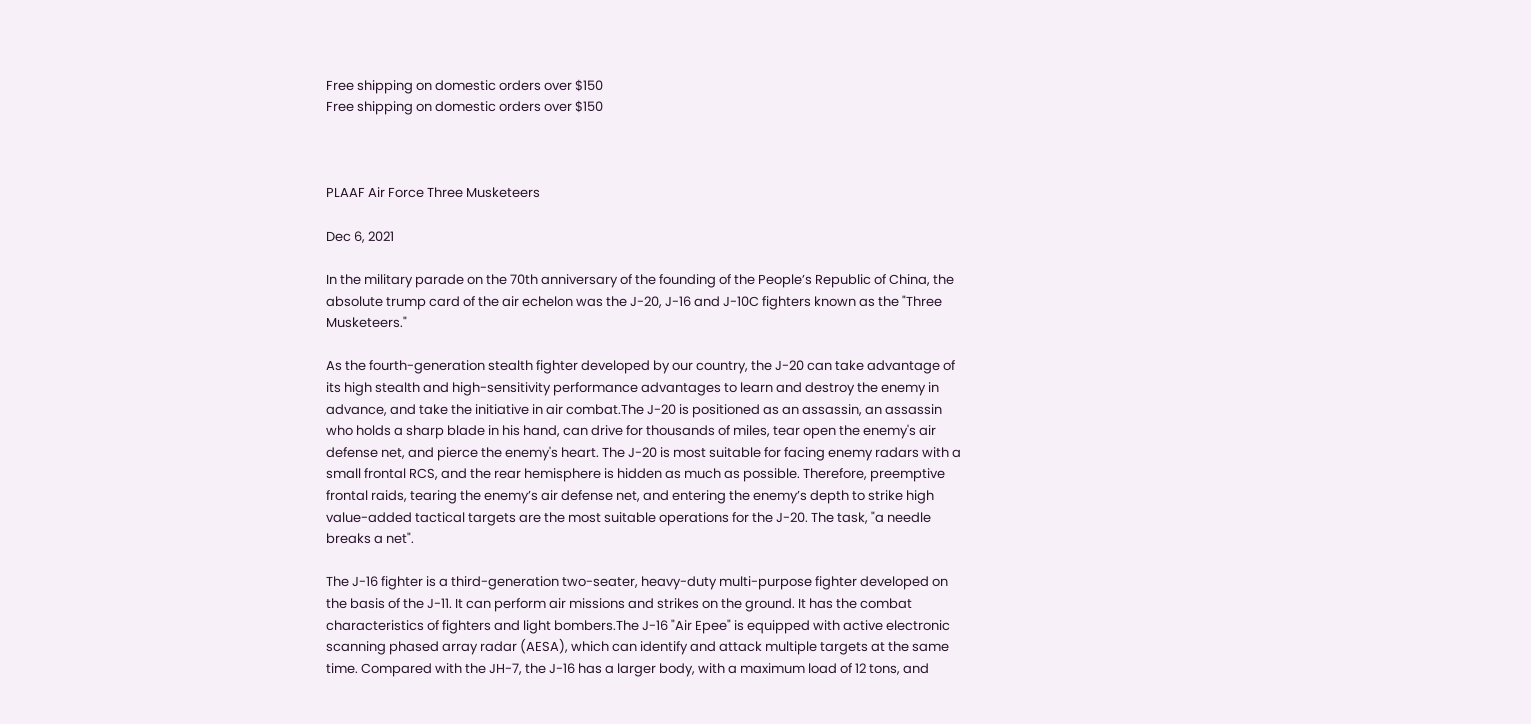Free shipping on domestic orders over $150
Free shipping on domestic orders over $150



PLAAF Air Force Three Musketeers

Dec 6, 2021

In the military parade on the 70th anniversary of the founding of the People’s Republic of China, the absolute trump card of the air echelon was the J-20, J-16 and J-10C fighters known as the "Three Musketeers."

As the fourth-generation stealth fighter developed by our country, the J-20 can take advantage of its high stealth and high-sensitivity performance advantages to learn and destroy the enemy in advance, and take the initiative in air combat.The J-20 is positioned as an assassin, an assassin who holds a sharp blade in his hand, can drive for thousands of miles, tear open the enemy's air defense net, and pierce the enemy's heart. The J-20 is most suitable for facing enemy radars with a small frontal RCS, and the rear hemisphere is hidden as much as possible. Therefore, preemptive frontal raids, tearing the enemy’s air defense net, and entering the enemy’s depth to strike high value-added tactical targets are the most suitable operations for the J-20. The task, "a needle breaks a net".

The J-16 fighter is a third-generation two-seater, heavy-duty multi-purpose fighter developed on the basis of the J-11. It can perform air missions and strikes on the ground. It has the combat characteristics of fighters and light bombers.The J-16 "Air Epee" is equipped with active electronic scanning phased array radar (AESA), which can identify and attack multiple targets at the same time. Compared with the JH-7, the J-16 has a larger body, with a maximum load of 12 tons, and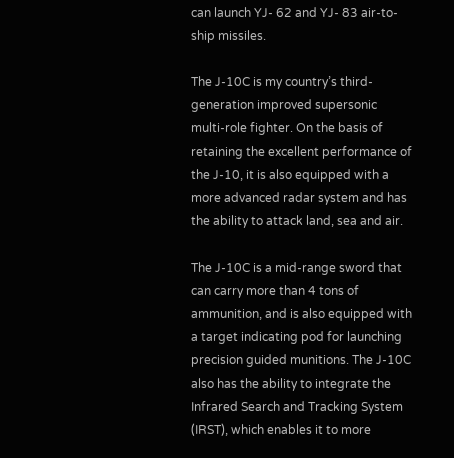can launch YJ- 62 and YJ- 83 air-to-ship missiles.

The J-10C is my country’s third-generation improved supersonic multi-role fighter. On the basis of retaining the excellent performance of the J-10, it is also equipped with a more advanced radar system and has the ability to attack land, sea and air.

The J-10C is a mid-range sword that can carry more than 4 tons of ammunition, and is also equipped with a target indicating pod for launching precision guided munitions. The J-10C also has the ability to integrate the Infrared Search and Tracking System (IRST), which enables it to more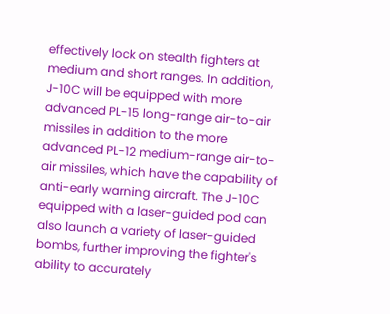effectively lock on stealth fighters at medium and short ranges. In addition, J-10C will be equipped with more advanced PL-15 long-range air-to-air missiles in addition to the more advanced PL-12 medium-range air-to-air missiles, which have the capability of anti-early warning aircraft. The J-10C equipped with a laser-guided pod can also launch a variety of laser-guided bombs, further improving the fighter's ability to accurately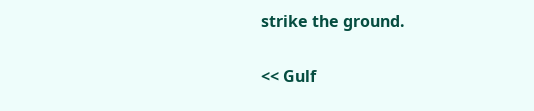strike the ground.

<< Gulf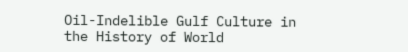Oil-Indelible Gulf Culture in the History of World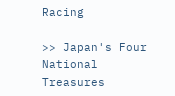Racing

>> Japan's Four National Treasures